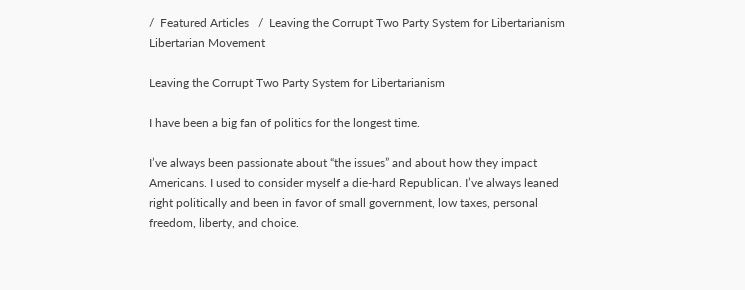/  Featured Articles   /  Leaving the Corrupt Two Party System for Libertarianism
Libertarian Movement

Leaving the Corrupt Two Party System for Libertarianism

I have been a big fan of politics for the longest time.

I’ve always been passionate about “the issues” and about how they impact Americans. I used to consider myself a die-hard Republican. I’ve always leaned right politically and been in favor of small government, low taxes, personal freedom, liberty, and choice.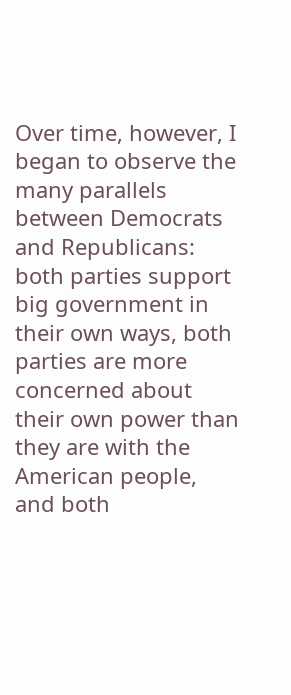Over time, however, I began to observe the many parallels between Democrats and Republicans: both parties support big government in their own ways, both parties are more concerned about their own power than they are with the American people, and both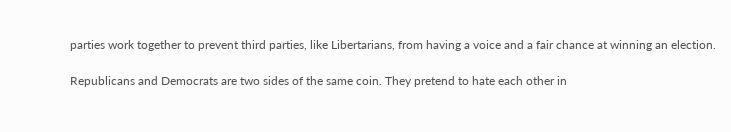parties work together to prevent third parties, like Libertarians, from having a voice and a fair chance at winning an election.

Republicans and Democrats are two sides of the same coin. They pretend to hate each other in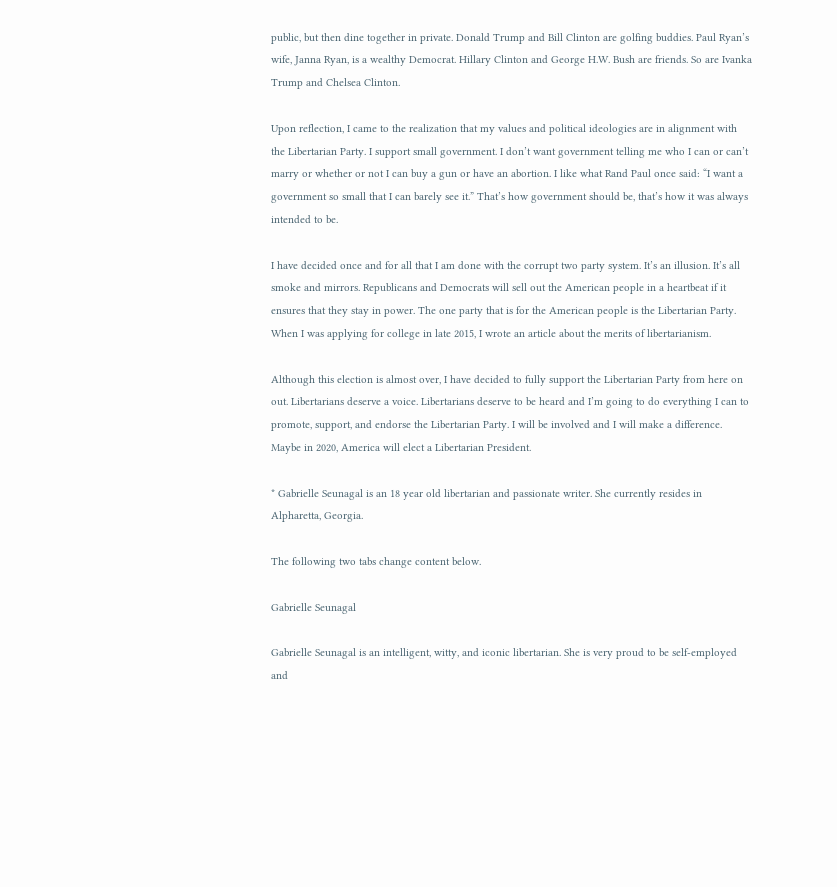public, but then dine together in private. Donald Trump and Bill Clinton are golfing buddies. Paul Ryan’s wife, Janna Ryan, is a wealthy Democrat. Hillary Clinton and George H.W. Bush are friends. So are Ivanka Trump and Chelsea Clinton.

Upon reflection, I came to the realization that my values and political ideologies are in alignment with the Libertarian Party. I support small government. I don’t want government telling me who I can or can’t marry or whether or not I can buy a gun or have an abortion. I like what Rand Paul once said: “I want a government so small that I can barely see it.” That’s how government should be, that’s how it was always intended to be.

I have decided once and for all that I am done with the corrupt two party system. It’s an illusion. It’s all smoke and mirrors. Republicans and Democrats will sell out the American people in a heartbeat if it ensures that they stay in power. The one party that is for the American people is the Libertarian Party. When I was applying for college in late 2015, I wrote an article about the merits of libertarianism.

Although this election is almost over, I have decided to fully support the Libertarian Party from here on out. Libertarians deserve a voice. Libertarians deserve to be heard and I’m going to do everything I can to promote, support, and endorse the Libertarian Party. I will be involved and I will make a difference. Maybe in 2020, America will elect a Libertarian President.

* Gabrielle Seunagal is an 18 year old libertarian and passionate writer. She currently resides in Alpharetta, Georgia.

The following two tabs change content below.

Gabrielle Seunagal

Gabrielle Seunagal is an intelligent, witty, and iconic libertarian. She is very proud to be self-employed and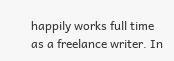happily works full time as a freelance writer. In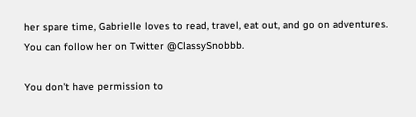her spare time, Gabrielle loves to read, travel, eat out, and go on adventures. You can follow her on Twitter @ClassySnobbb.

You don't have permission to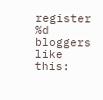register
%d bloggers like this: